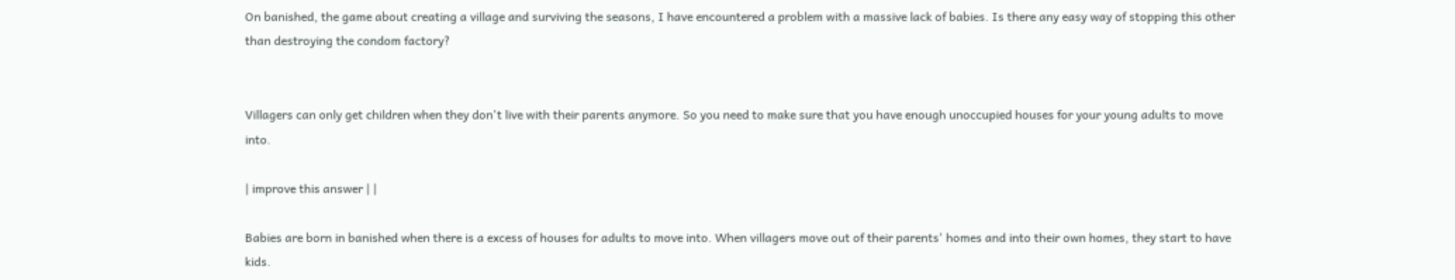On banished, the game about creating a village and surviving the seasons, I have encountered a problem with a massive lack of babies. Is there any easy way of stopping this other than destroying the condom factory?


Villagers can only get children when they don't live with their parents anymore. So you need to make sure that you have enough unoccupied houses for your young adults to move into.

| improve this answer | |

Babies are born in banished when there is a excess of houses for adults to move into. When villagers move out of their parents' homes and into their own homes, they start to have kids.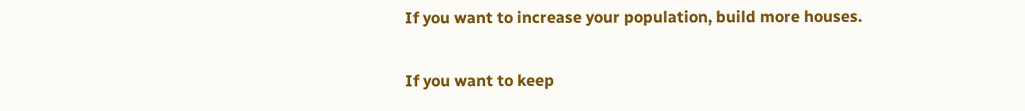If you want to increase your population, build more houses.

If you want to keep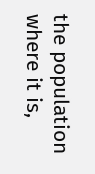the population where it is,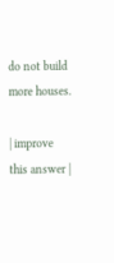do not build more houses.

| improve this answer |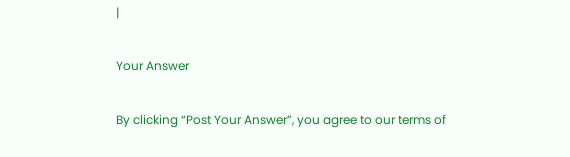|

Your Answer

By clicking “Post Your Answer”, you agree to our terms of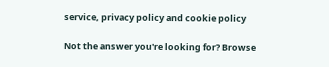service, privacy policy and cookie policy

Not the answer you're looking for? Browse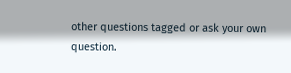other questions tagged or ask your own question.